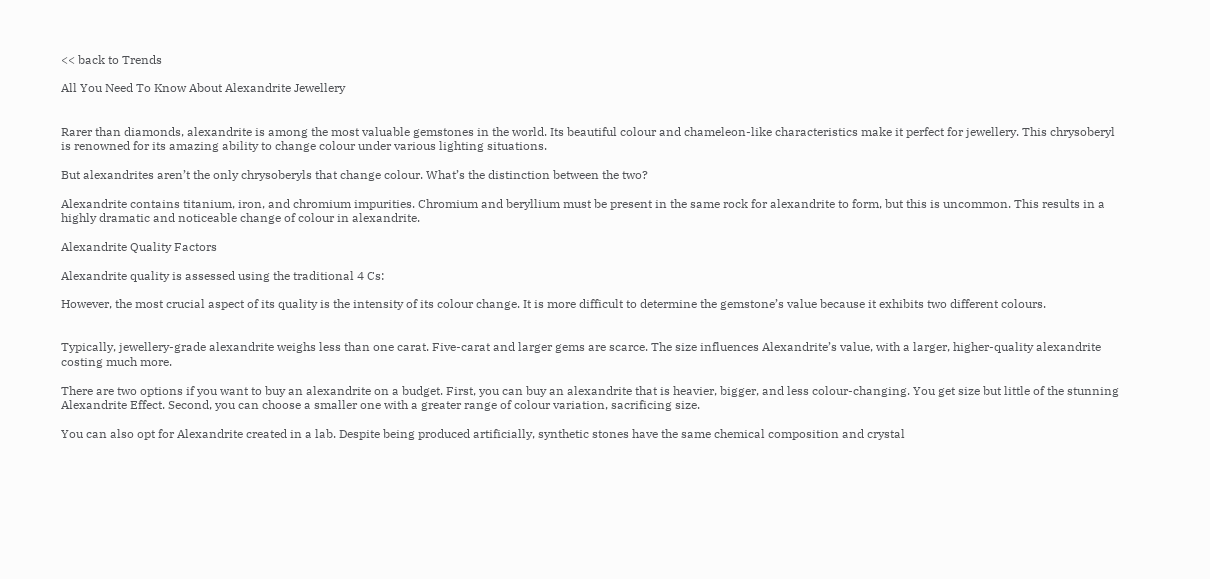<< back to Trends

All You Need To Know About Alexandrite Jewellery


Rarer than diamonds, alexandrite is among the most valuable gemstones in the world. Its beautiful colour and chameleon-like characteristics make it perfect for jewellery. This chrysoberyl is renowned for its amazing ability to change colour under various lighting situations.

But alexandrites aren’t the only chrysoberyls that change colour. What’s the distinction between the two?

Alexandrite contains titanium, iron, and chromium impurities. Chromium and beryllium must be present in the same rock for alexandrite to form, but this is uncommon. This results in a highly dramatic and noticeable change of colour in alexandrite.

Alexandrite Quality Factors

Alexandrite quality is assessed using the traditional 4 Cs:

However, the most crucial aspect of its quality is the intensity of its colour change. It is more difficult to determine the gemstone’s value because it exhibits two different colours.


Typically, jewellery-grade alexandrite weighs less than one carat. Five-carat and larger gems are scarce. The size influences Alexandrite’s value, with a larger, higher-quality alexandrite costing much more.

There are two options if you want to buy an alexandrite on a budget. First, you can buy an alexandrite that is heavier, bigger, and less colour-changing. You get size but little of the stunning Alexandrite Effect. Second, you can choose a smaller one with a greater range of colour variation, sacrificing size.

You can also opt for Alexandrite created in a lab. Despite being produced artificially, synthetic stones have the same chemical composition and crystal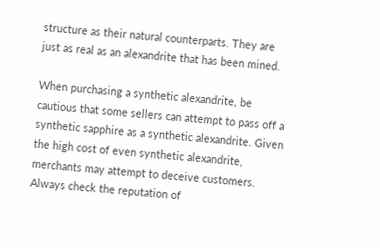structure as their natural counterparts. They are just as real as an alexandrite that has been mined.

When purchasing a synthetic alexandrite, be cautious that some sellers can attempt to pass off a synthetic sapphire as a synthetic alexandrite. Given the high cost of even synthetic alexandrite, merchants may attempt to deceive customers. Always check the reputation of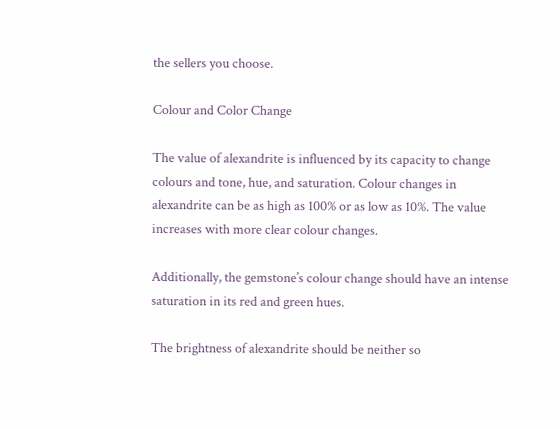the sellers you choose.

Colour and Color Change

The value of alexandrite is influenced by its capacity to change colours and tone, hue, and saturation. Colour changes in alexandrite can be as high as 100% or as low as 10%. The value increases with more clear colour changes.

Additionally, the gemstone’s colour change should have an intense saturation in its red and green hues.

The brightness of alexandrite should be neither so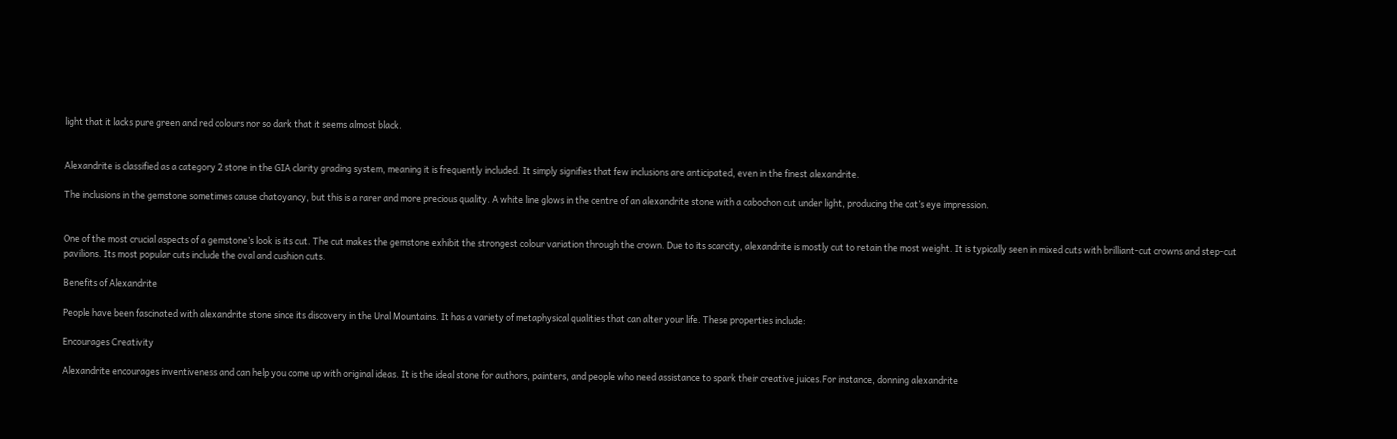light that it lacks pure green and red colours nor so dark that it seems almost black.


Alexandrite is classified as a category 2 stone in the GIA clarity grading system, meaning it is frequently included. It simply signifies that few inclusions are anticipated, even in the finest alexandrite.

The inclusions in the gemstone sometimes cause chatoyancy, but this is a rarer and more precious quality. A white line glows in the centre of an alexandrite stone with a cabochon cut under light, producing the cat’s eye impression.


One of the most crucial aspects of a gemstone’s look is its cut. The cut makes the gemstone exhibit the strongest colour variation through the crown. Due to its scarcity, alexandrite is mostly cut to retain the most weight. It is typically seen in mixed cuts with brilliant-cut crowns and step-cut pavilions. Its most popular cuts include the oval and cushion cuts.

Benefits of Alexandrite

People have been fascinated with alexandrite stone since its discovery in the Ural Mountains. It has a variety of metaphysical qualities that can alter your life. These properties include:

Encourages Creativity

Alexandrite encourages inventiveness and can help you come up with original ideas. It is the ideal stone for authors, painters, and people who need assistance to spark their creative juices.For instance, donning alexandrite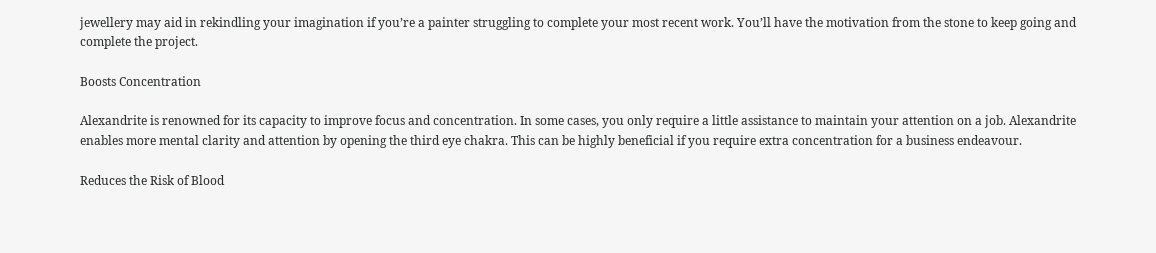jewellery may aid in rekindling your imagination if you’re a painter struggling to complete your most recent work. You’ll have the motivation from the stone to keep going and complete the project.

Boosts Concentration

Alexandrite is renowned for its capacity to improve focus and concentration. In some cases, you only require a little assistance to maintain your attention on a job. Alexandrite enables more mental clarity and attention by opening the third eye chakra. This can be highly beneficial if you require extra concentration for a business endeavour.

Reduces the Risk of Blood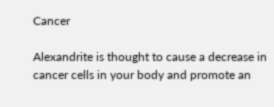Cancer

Alexandrite is thought to cause a decrease in cancer cells in your body and promote an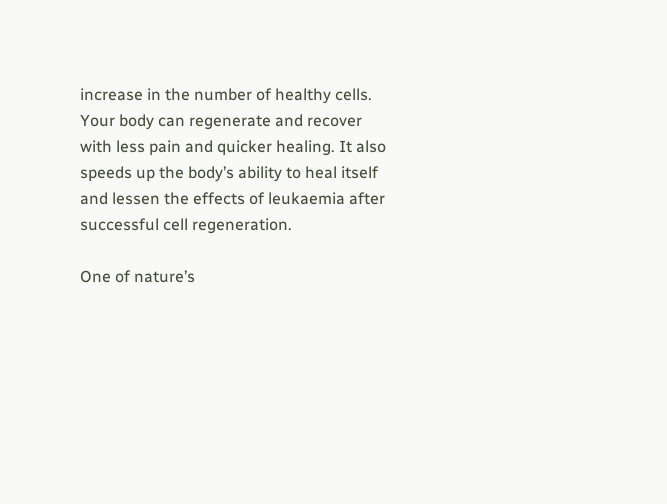increase in the number of healthy cells. Your body can regenerate and recover with less pain and quicker healing. It also speeds up the body’s ability to heal itself and lessen the effects of leukaemia after successful cell regeneration.

One of nature’s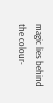magic lies behind the colour-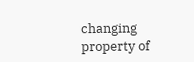changing property of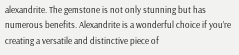alexandrite. The gemstone is not only stunning but has numerous benefits. Alexandrite is a wonderful choice if you’re creating a versatile and distinctive piece of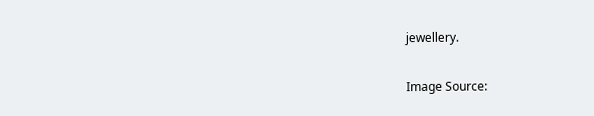jewellery.

Image Source: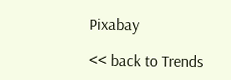Pixabay

<< back to Trends